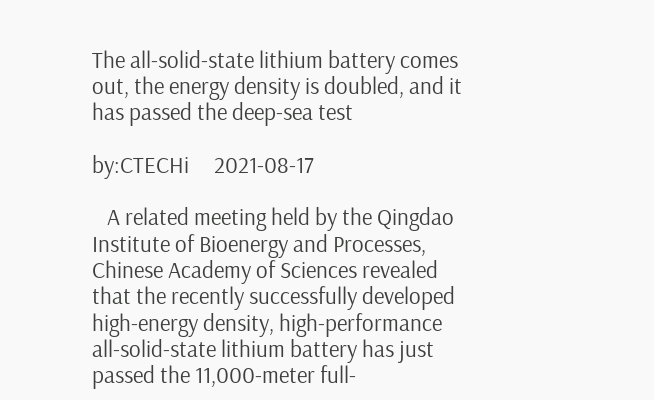The all-solid-state lithium battery comes out, the energy density is doubled, and it has passed the deep-sea test

by:CTECHi     2021-08-17

   A related meeting held by the Qingdao Institute of Bioenergy and Processes, Chinese Academy of Sciences revealed that the recently successfully developed high-energy density, high-performance all-solid-state lithium battery has just passed the 11,000-meter full-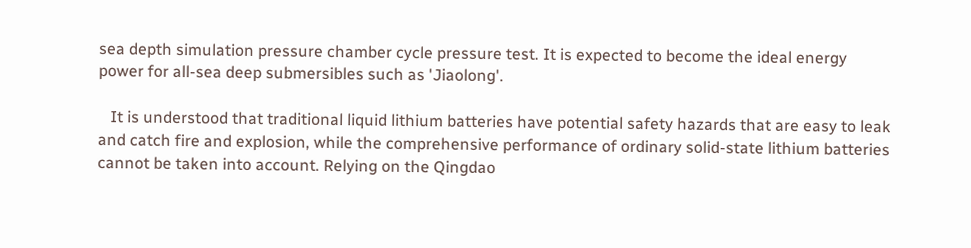sea depth simulation pressure chamber cycle pressure test. It is expected to become the ideal energy power for all-sea deep submersibles such as 'Jiaolong'.

   It is understood that traditional liquid lithium batteries have potential safety hazards that are easy to leak and catch fire and explosion, while the comprehensive performance of ordinary solid-state lithium batteries cannot be taken into account. Relying on the Qingdao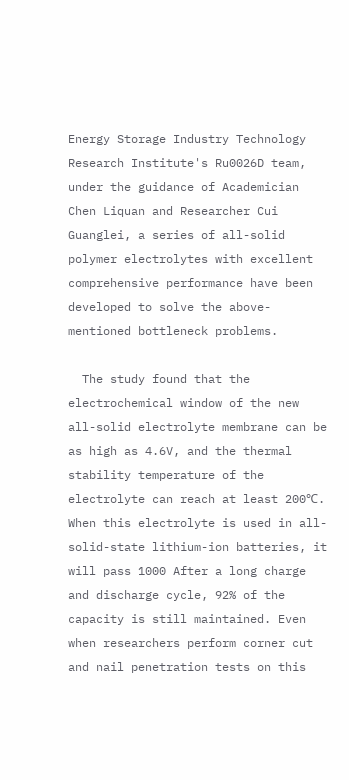Energy Storage Industry Technology Research Institute's Ru0026D team, under the guidance of Academician Chen Liquan and Researcher Cui Guanglei, a series of all-solid polymer electrolytes with excellent comprehensive performance have been developed to solve the above-mentioned bottleneck problems.

  The study found that the electrochemical window of the new all-solid electrolyte membrane can be as high as 4.6V, and the thermal stability temperature of the electrolyte can reach at least 200℃. When this electrolyte is used in all-solid-state lithium-ion batteries, it will pass 1000 After a long charge and discharge cycle, 92% of the capacity is still maintained. Even when researchers perform corner cut and nail penetration tests on this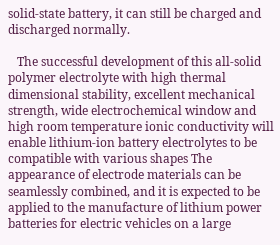solid-state battery, it can still be charged and discharged normally.

   The successful development of this all-solid polymer electrolyte with high thermal dimensional stability, excellent mechanical strength, wide electrochemical window and high room temperature ionic conductivity will enable lithium-ion battery electrolytes to be compatible with various shapes The appearance of electrode materials can be seamlessly combined, and it is expected to be applied to the manufacture of lithium power batteries for electric vehicles on a large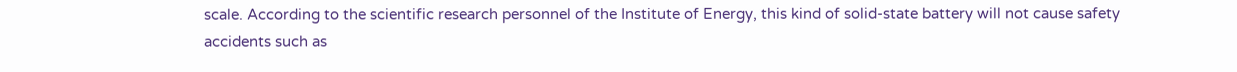scale. According to the scientific research personnel of the Institute of Energy, this kind of solid-state battery will not cause safety accidents such as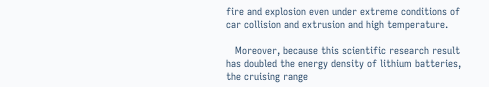fire and explosion even under extreme conditions of car collision and extrusion and high temperature.

   Moreover, because this scientific research result has doubled the energy density of lithium batteries, the cruising range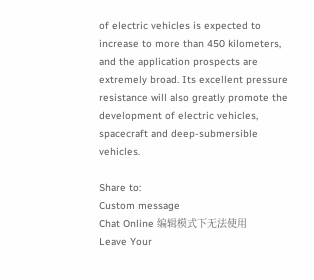of electric vehicles is expected to increase to more than 450 kilometers, and the application prospects are extremely broad. Its excellent pressure resistance will also greatly promote the development of electric vehicles, spacecraft and deep-submersible vehicles.

Share to:
Custom message
Chat Online 编辑模式下无法使用
Leave Your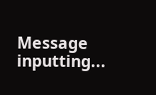Message inputting...